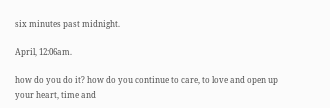six minutes past midnight.

April, 12:06am.

how do you do it? how do you continue to care, to love and open up your heart, time and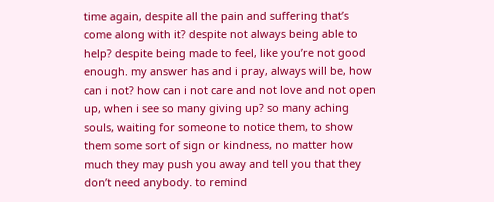time again, despite all the pain and suffering that’s come along with it? despite not always being able to help? despite being made to feel, like you’re not good enough. my answer has and i pray, always will be, how can i not? how can i not care and not love and not open up, when i see so many giving up? so many aching souls, waiting for someone to notice them, to show them some sort of sign or kindness, no matter how much they may push you away and tell you that they don’t need anybody. to remind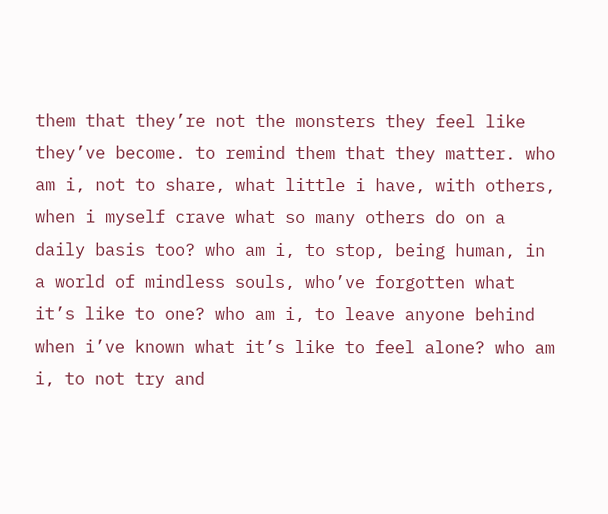them that they’re not the monsters they feel like they’ve become. to remind them that they matter. who am i, not to share, what little i have, with others, when i myself crave what so many others do on a daily basis too? who am i, to stop, being human, in a world of mindless souls, who’ve forgotten what it’s like to one? who am i, to leave anyone behind when i’ve known what it’s like to feel alone? who am i, to not try and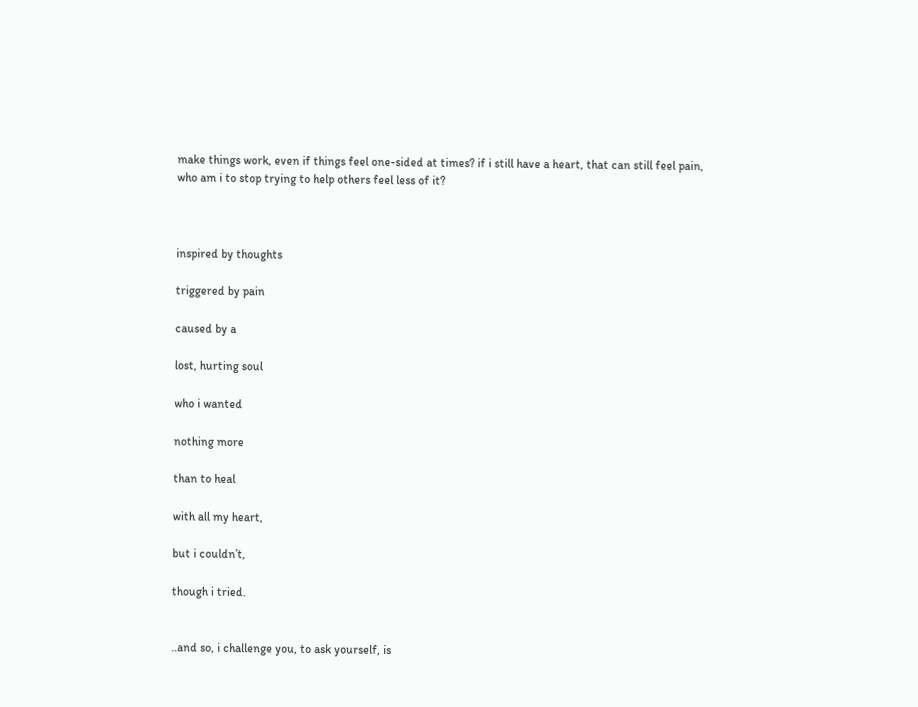make things work, even if things feel one-sided at times? if i still have a heart, that can still feel pain, who am i to stop trying to help others feel less of it?



inspired by thoughts

triggered by pain

caused by a

lost, hurting soul

who i wanted

nothing more

than to heal

with all my heart,

but i couldn’t,

though i tried.


..and so, i challenge you, to ask yourself, is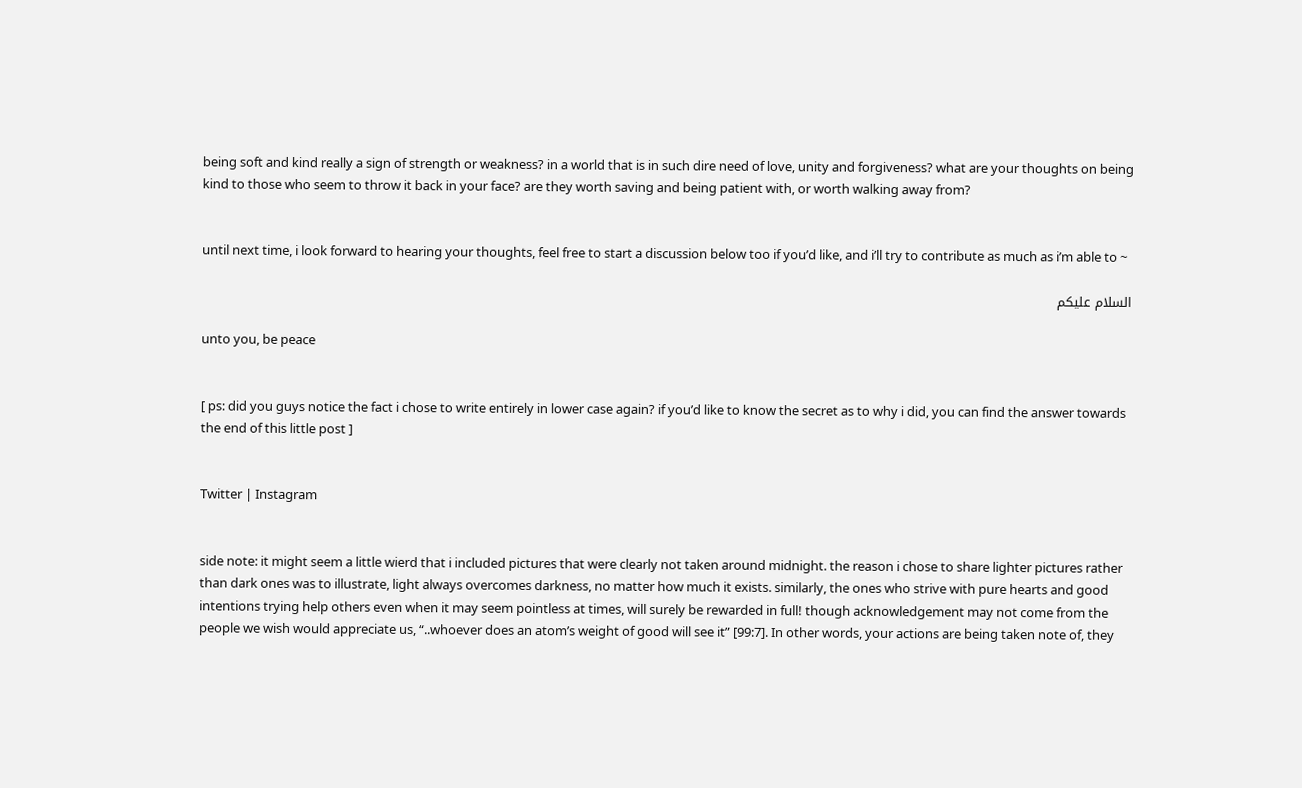being soft and kind really a sign of strength or weakness? in a world that is in such dire need of love, unity and forgiveness? what are your thoughts on being kind to those who seem to throw it back in your face? are they worth saving and being patient with, or worth walking away from?


until next time, i look forward to hearing your thoughts, feel free to start a discussion below too if you’d like, and i’ll try to contribute as much as i’m able to ~

السلام عليكم

unto you, be peace


[ ps: did you guys notice the fact i chose to write entirely in lower case again? if you’d like to know the secret as to why i did, you can find the answer towards the end of this little post ]


Twitter | Instagram


side note: it might seem a little wierd that i included pictures that were clearly not taken around midnight. the reason i chose to share lighter pictures rather than dark ones was to illustrate, light always overcomes darkness, no matter how much it exists. similarly, the ones who strive with pure hearts and good intentions trying help others even when it may seem pointless at times, will surely be rewarded in full! though acknowledgement may not come from the people we wish would appreciate us, “..whoever does an atom’s weight of good will see it” [99:7]. In other words, your actions are being taken note of, they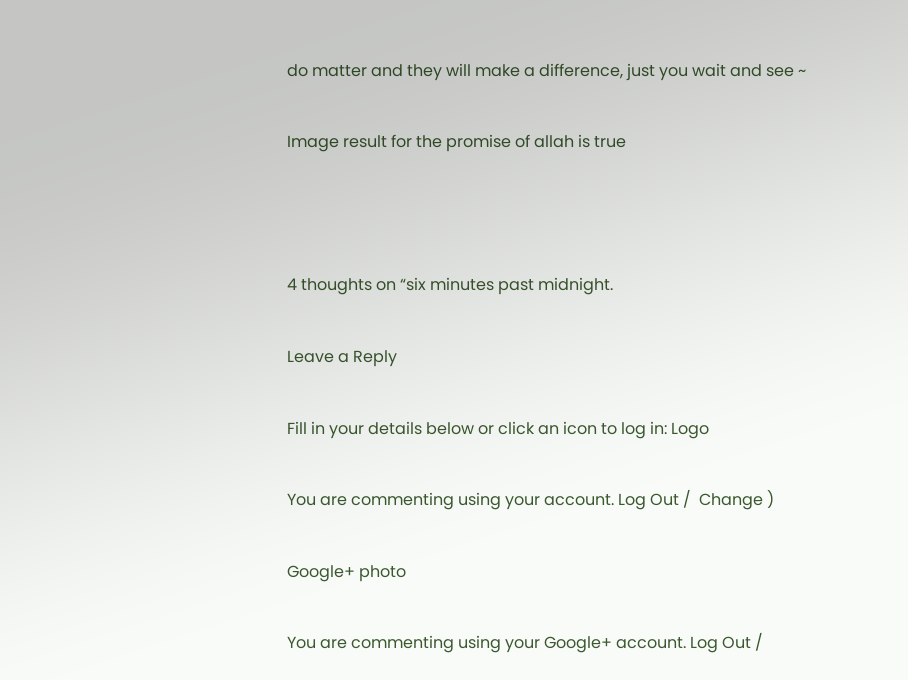do matter and they will make a difference, just you wait and see ~

Image result for the promise of allah is true



4 thoughts on “six minutes past midnight.

Leave a Reply

Fill in your details below or click an icon to log in: Logo

You are commenting using your account. Log Out /  Change )

Google+ photo

You are commenting using your Google+ account. Log Out /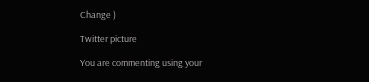Change )

Twitter picture

You are commenting using your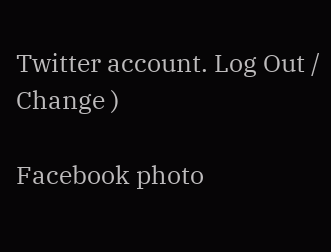Twitter account. Log Out /  Change )

Facebook photo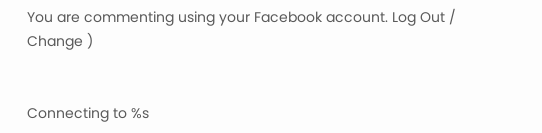You are commenting using your Facebook account. Log Out /  Change )


Connecting to %s